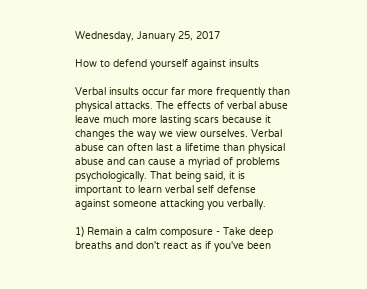Wednesday, January 25, 2017

How to defend yourself against insults

Verbal insults occur far more frequently than physical attacks. The effects of verbal abuse leave much more lasting scars because it changes the way we view ourselves. Verbal abuse can often last a lifetime than physical abuse and can cause a myriad of problems psychologically. That being said, it is important to learn verbal self defense against someone attacking you verbally.

1) Remain a calm composure - Take deep breaths and don't react as if you've been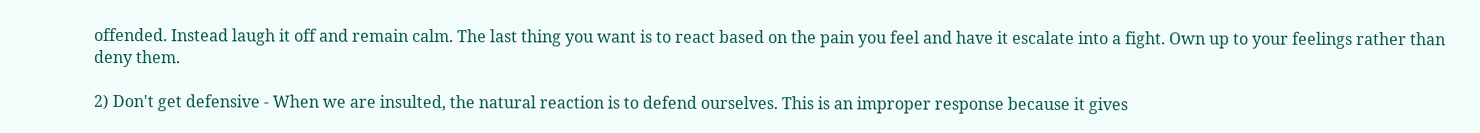offended. Instead laugh it off and remain calm. The last thing you want is to react based on the pain you feel and have it escalate into a fight. Own up to your feelings rather than deny them.

2) Don't get defensive - When we are insulted, the natural reaction is to defend ourselves. This is an improper response because it gives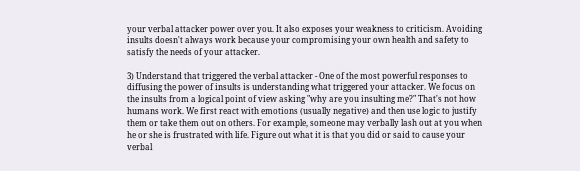your verbal attacker power over you. It also exposes your weakness to criticism. Avoiding insults doesn't always work because your compromising your own health and safety to satisfy the needs of your attacker.

3) Understand that triggered the verbal attacker - One of the most powerful responses to diffusing the power of insults is understanding what triggered your attacker. We focus on the insults from a logical point of view asking "why are you insulting me?" That's not how humans work. We first react with emotions (usually negative) and then use logic to justify them or take them out on others. For example, someone may verbally lash out at you when he or she is frustrated with life. Figure out what it is that you did or said to cause your verbal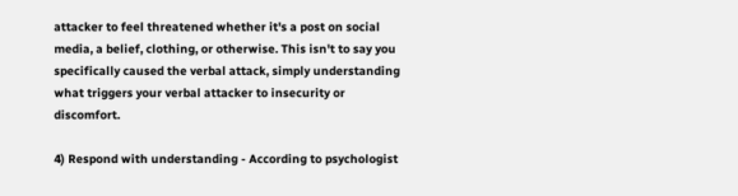attacker to feel threatened whether it's a post on social media, a belief, clothing, or otherwise. This isn't to say you specifically caused the verbal attack, simply understanding what triggers your verbal attacker to insecurity or discomfort.

4) Respond with understanding - According to psychologist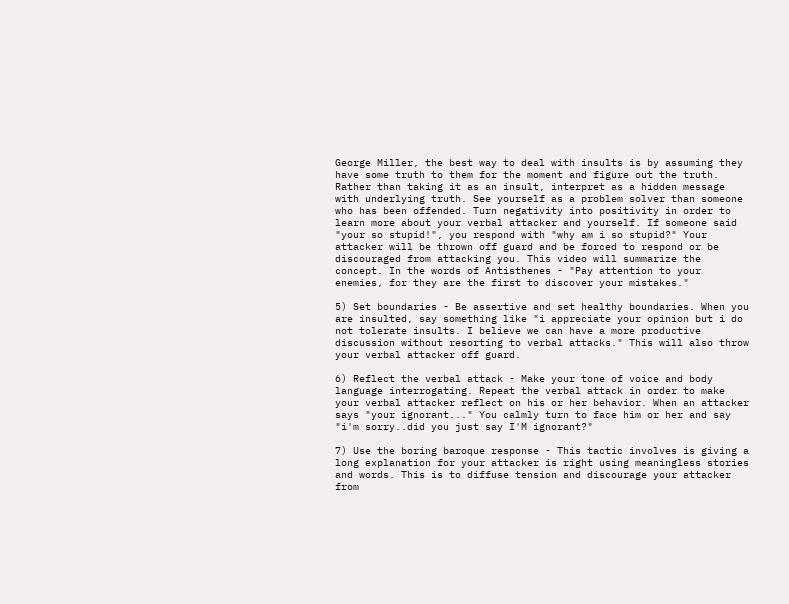George Miller, the best way to deal with insults is by assuming they have some truth to them for the moment and figure out the truth. Rather than taking it as an insult, interpret as a hidden message with underlying truth. See yourself as a problem solver than someone who has been offended. Turn negativity into positivity in order to learn more about your verbal attacker and yourself. If someone said "your so stupid!", you respond with "why am i so stupid?" Your attacker will be thrown off guard and be forced to respond or be discouraged from attacking you. This video will summarize the concept. In the words of Antisthenes - "Pay attention to your enemies, for they are the first to discover your mistakes."

5) Set boundaries - Be assertive and set healthy boundaries. When you are insulted, say something like "i appreciate your opinion but i do not tolerate insults. I believe we can have a more productive discussion without resorting to verbal attacks." This will also throw your verbal attacker off guard.

6) Reflect the verbal attack - Make your tone of voice and body language interrogating. Repeat the verbal attack in order to make your verbal attacker reflect on his or her behavior. When an attacker says "your ignorant..." You calmly turn to face him or her and say "i'm sorry..did you just say I'M ignorant?"

7) Use the boring baroque response - This tactic involves is giving a long explanation for your attacker is right using meaningless stories and words. This is to diffuse tension and discourage your attacker from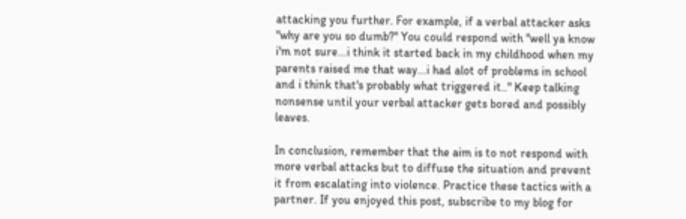attacking you further. For example, if a verbal attacker asks "why are you so dumb?" You could respond with "well ya know i'm not sure...i think it started back in my childhood when my parents raised me that way...i had alot of problems in school and i think that's probably what triggered it.." Keep talking nonsense until your verbal attacker gets bored and possibly leaves.

In conclusion, remember that the aim is to not respond with more verbal attacks but to diffuse the situation and prevent it from escalating into violence. Practice these tactics with a partner. If you enjoyed this post, subscribe to my blog for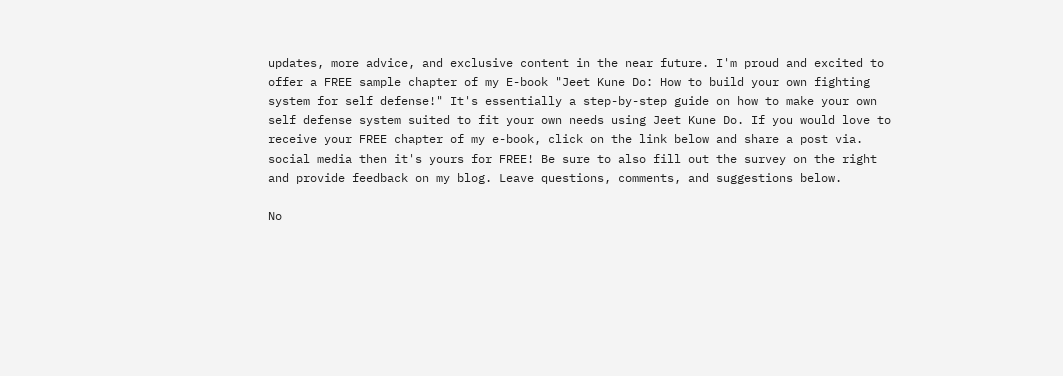updates, more advice, and exclusive content in the near future. I'm proud and excited to offer a FREE sample chapter of my E-book "Jeet Kune Do: How to build your own fighting system for self defense!" It's essentially a step-by-step guide on how to make your own self defense system suited to fit your own needs using Jeet Kune Do. If you would love to receive your FREE chapter of my e-book, click on the link below and share a post via. social media then it's yours for FREE! Be sure to also fill out the survey on the right and provide feedback on my blog. Leave questions, comments, and suggestions below.

No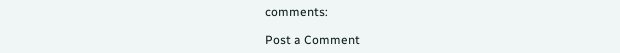comments:

Post a Comment